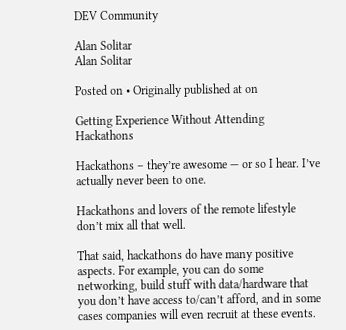DEV Community

Alan Solitar
Alan Solitar

Posted on • Originally published at on

Getting Experience Without Attending Hackathons

Hackathons – they’re awesome — or so I hear. I’ve actually never been to one.

Hackathons and lovers of the remote lifestyle don’t mix all that well.

That said, hackathons do have many positive aspects. For example, you can do some networking, build stuff with data/hardware that you don’t have access to/can’t afford, and in some cases companies will even recruit at these events.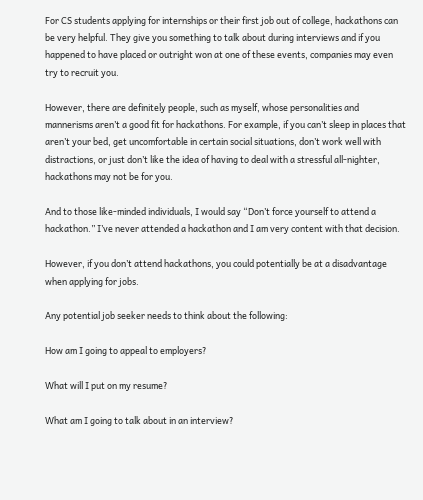For CS students applying for internships or their first job out of college, hackathons can be very helpful. They give you something to talk about during interviews and if you happened to have placed or outright won at one of these events, companies may even try to recruit you.

However, there are definitely people, such as myself, whose personalities and mannerisms aren’t a good fit for hackathons. For example, if you can’t sleep in places that aren’t your bed, get uncomfortable in certain social situations, don’t work well with distractions, or just don’t like the idea of having to deal with a stressful all-nighter, hackathons may not be for you.

And to those like-minded individuals, I would say “Don’t force yourself to attend a hackathon.” I’ve never attended a hackathon and I am very content with that decision.

However, if you don’t attend hackathons, you could potentially be at a disadvantage when applying for jobs.

Any potential job seeker needs to think about the following:

How am I going to appeal to employers?

What will I put on my resume?

What am I going to talk about in an interview?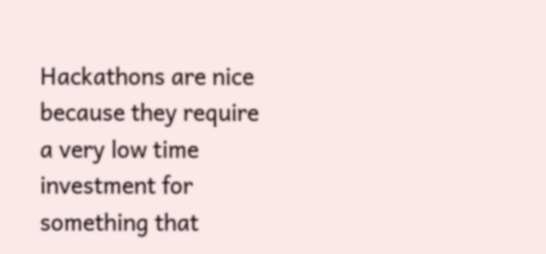Hackathons are nice because they require a very low time investment for something that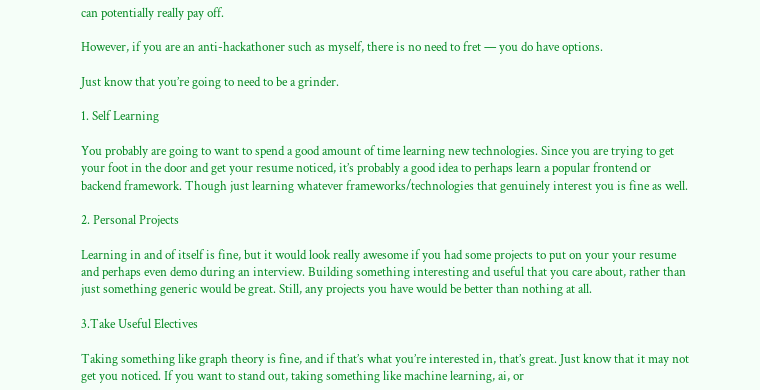can potentially really pay off.

However, if you are an anti-hackathoner such as myself, there is no need to fret — you do have options.

Just know that you’re going to need to be a grinder.

1. Self Learning

You probably are going to want to spend a good amount of time learning new technologies. Since you are trying to get your foot in the door and get your resume noticed, it’s probably a good idea to perhaps learn a popular frontend or backend framework. Though just learning whatever frameworks/technologies that genuinely interest you is fine as well.

2. Personal Projects

Learning in and of itself is fine, but it would look really awesome if you had some projects to put on your your resume and perhaps even demo during an interview. Building something interesting and useful that you care about, rather than just something generic would be great. Still, any projects you have would be better than nothing at all.

3.Take Useful Electives

Taking something like graph theory is fine, and if that’s what you’re interested in, that’s great. Just know that it may not get you noticed. If you want to stand out, taking something like machine learning, ai, or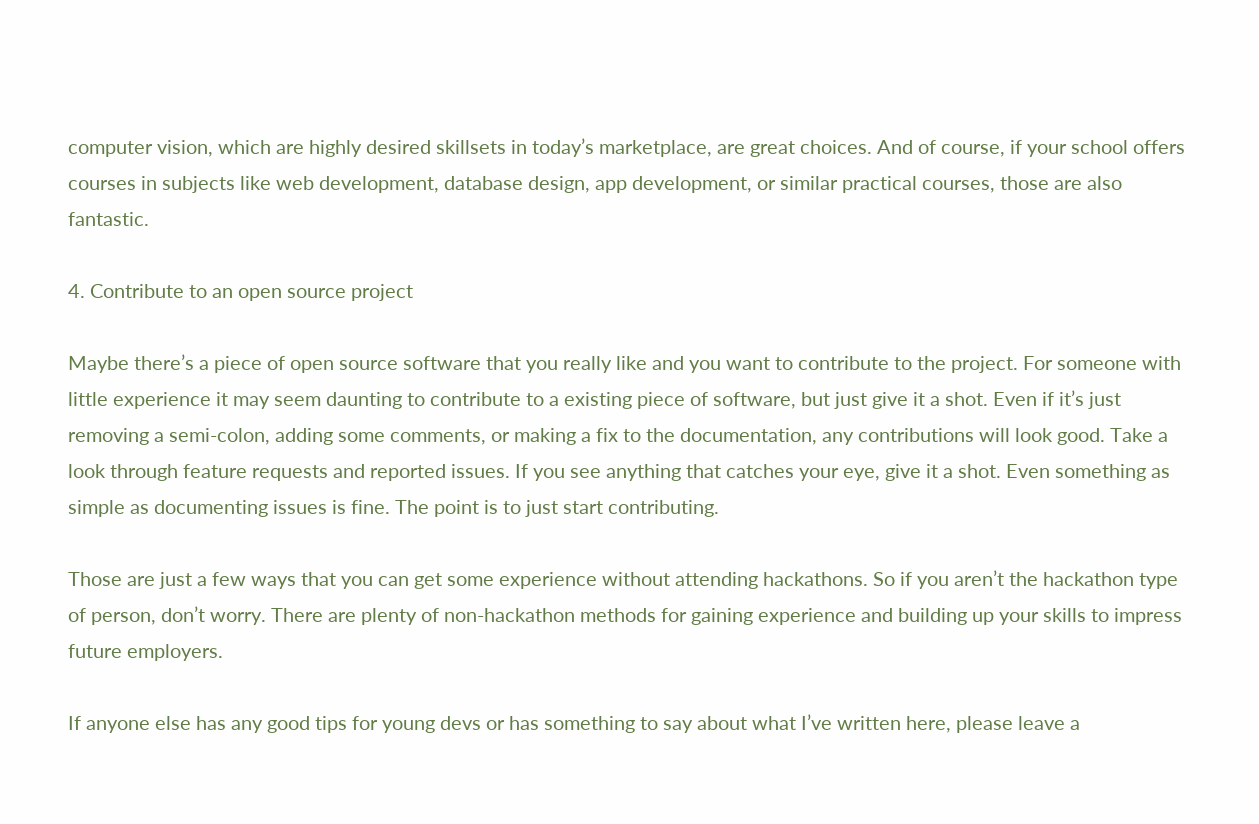computer vision, which are highly desired skillsets in today’s marketplace, are great choices. And of course, if your school offers courses in subjects like web development, database design, app development, or similar practical courses, those are also fantastic.

4. Contribute to an open source project

Maybe there’s a piece of open source software that you really like and you want to contribute to the project. For someone with little experience it may seem daunting to contribute to a existing piece of software, but just give it a shot. Even if it’s just removing a semi-colon, adding some comments, or making a fix to the documentation, any contributions will look good. Take a look through feature requests and reported issues. If you see anything that catches your eye, give it a shot. Even something as simple as documenting issues is fine. The point is to just start contributing.

Those are just a few ways that you can get some experience without attending hackathons. So if you aren’t the hackathon type of person, don’t worry. There are plenty of non-hackathon methods for gaining experience and building up your skills to impress future employers.

If anyone else has any good tips for young devs or has something to say about what I’ve written here, please leave a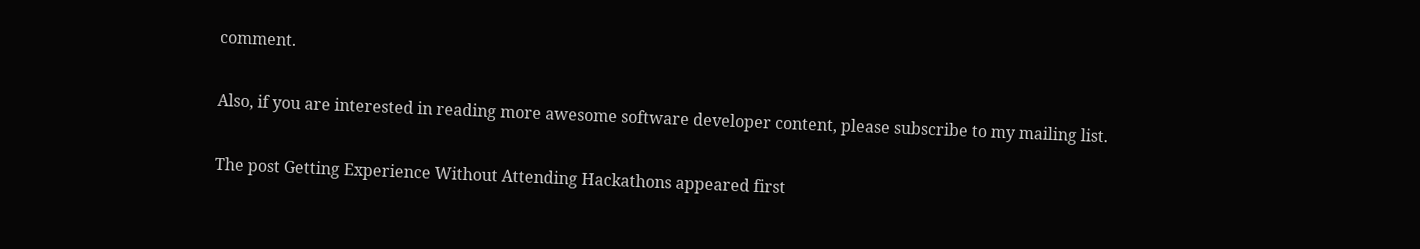comment.

Also, if you are interested in reading more awesome software developer content, please subscribe to my mailing list.

The post Getting Experience Without Attending Hackathons appeared first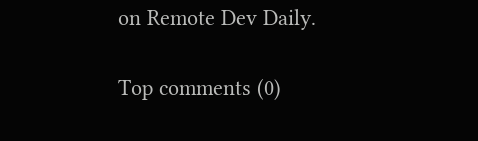on Remote Dev Daily.

Top comments (0)